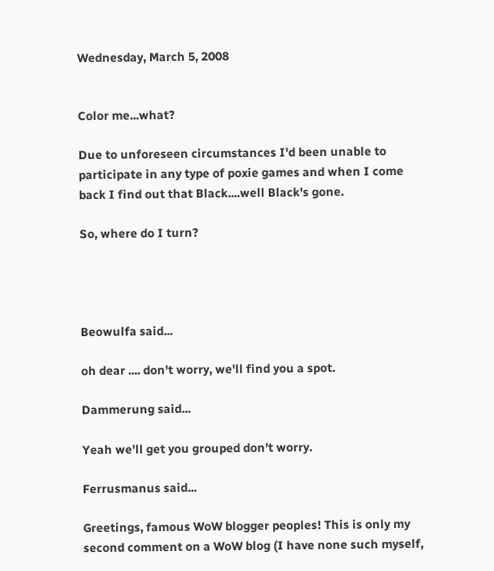Wednesday, March 5, 2008


Color me...what?

Due to unforeseen circumstances I'd been unable to participate in any type of poxie games and when I come back I find out that Black....well Black's gone.

So, where do I turn?




Beowulfa said...

oh dear .... don't worry, we'll find you a spot.

Dammerung said...

Yeah we'll get you grouped don't worry.

Ferrusmanus said...

Greetings, famous WoW blogger peoples! This is only my second comment on a WoW blog (I have none such myself,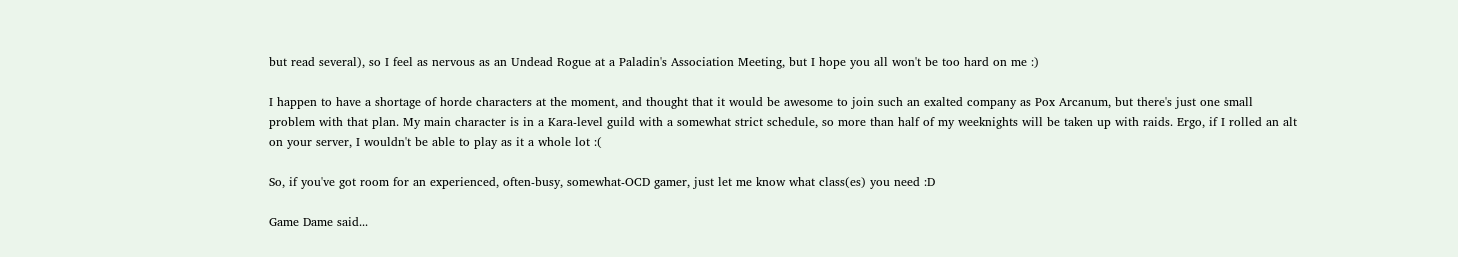but read several), so I feel as nervous as an Undead Rogue at a Paladin's Association Meeting, but I hope you all won't be too hard on me :)

I happen to have a shortage of horde characters at the moment, and thought that it would be awesome to join such an exalted company as Pox Arcanum, but there's just one small problem with that plan. My main character is in a Kara-level guild with a somewhat strict schedule, so more than half of my weeknights will be taken up with raids. Ergo, if I rolled an alt on your server, I wouldn't be able to play as it a whole lot :(

So, if you've got room for an experienced, often-busy, somewhat-OCD gamer, just let me know what class(es) you need :D

Game Dame said...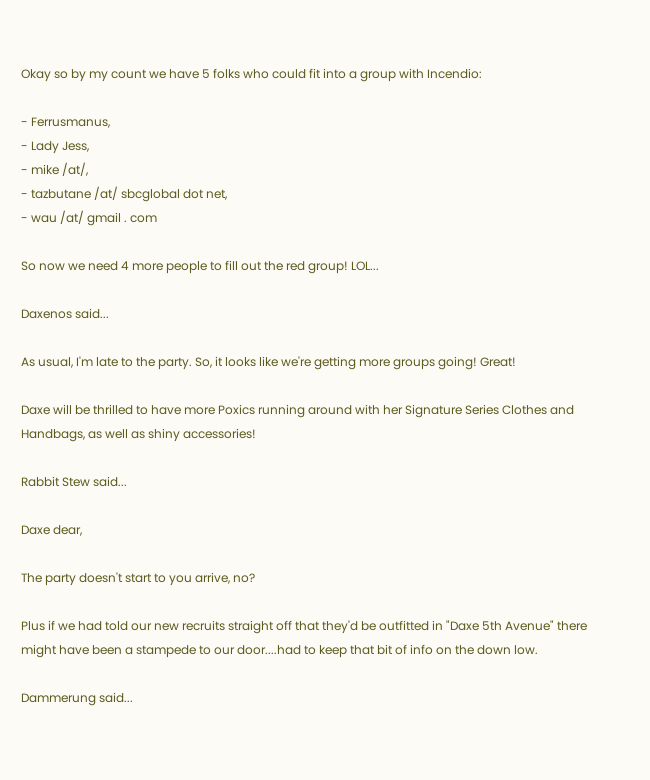Okay so by my count we have 5 folks who could fit into a group with Incendio:

- Ferrusmanus,
- Lady Jess,
- mike /at/,
- tazbutane /at/ sbcglobal dot net,
- wau /at/ gmail . com

So now we need 4 more people to fill out the red group! LOL...

Daxenos said...

As usual, I'm late to the party. So, it looks like we're getting more groups going! Great!

Daxe will be thrilled to have more Poxics running around with her Signature Series Clothes and Handbags, as well as shiny accessories!

Rabbit Stew said...

Daxe dear,

The party doesn't start to you arrive, no?

Plus if we had told our new recruits straight off that they'd be outfitted in "Daxe 5th Avenue" there might have been a stampede to our door....had to keep that bit of info on the down low.

Dammerung said...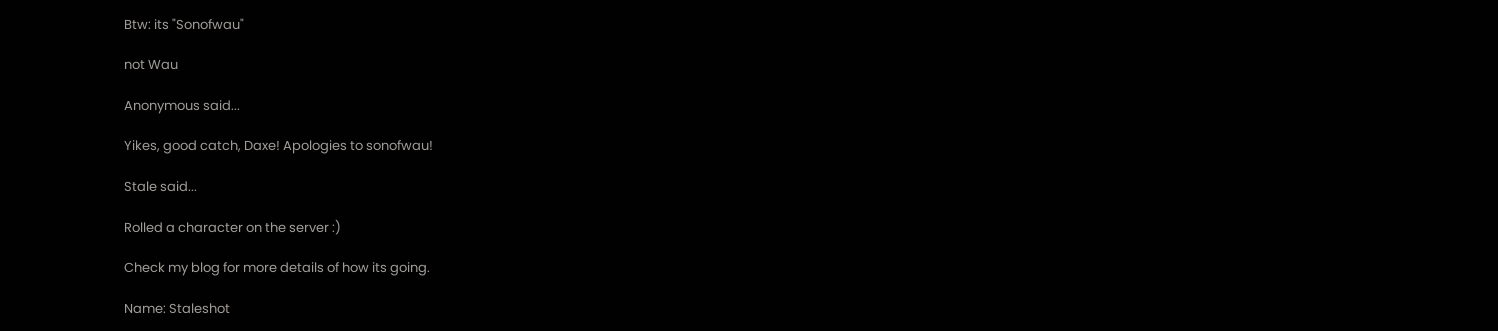Btw: its "Sonofwau"

not Wau

Anonymous said...

Yikes, good catch, Daxe! Apologies to sonofwau!

Stale said...

Rolled a character on the server :)

Check my blog for more details of how its going.

Name: Staleshot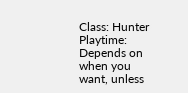Class: Hunter
Playtime: Depends on when you want, unless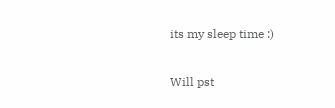its my sleep time :)

Will pst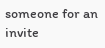someone for an invite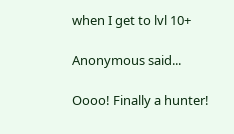when I get to lvl 10+

Anonymous said...

Oooo! Finally a hunter!